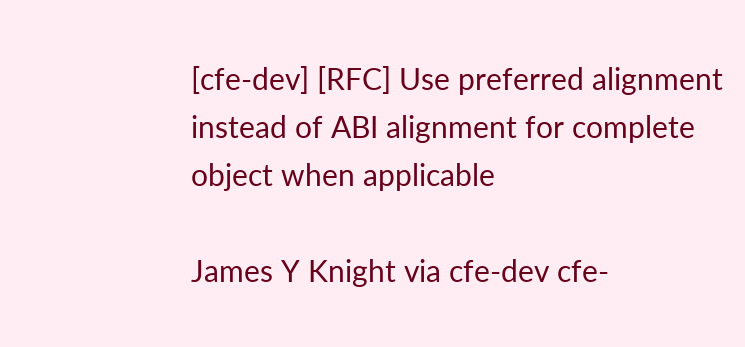[cfe-dev] [RFC] Use preferred alignment instead of ABI alignment for complete object when applicable

James Y Knight via cfe-dev cfe-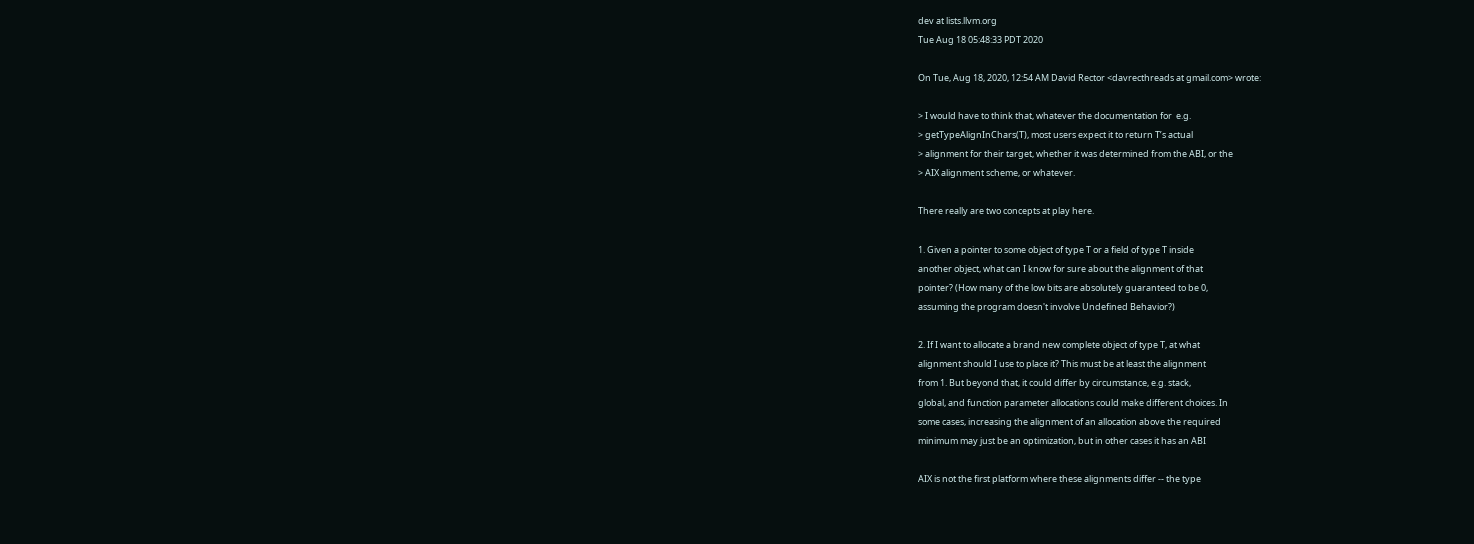dev at lists.llvm.org
Tue Aug 18 05:48:33 PDT 2020

On Tue, Aug 18, 2020, 12:54 AM David Rector <davrecthreads at gmail.com> wrote:

> I would have to think that, whatever the documentation for  e.g.
> getTypeAlignInChars(T), most users expect it to return T’s actual
> alignment for their target, whether it was determined from the ABI, or the
> AIX alignment scheme, or whatever.

There really are two concepts at play here.

1. Given a pointer to some object of type T or a field of type T inside
another object, what can I know for sure about the alignment of that
pointer? (How many of the low bits are absolutely guaranteed to be 0,
assuming the program doesn't involve Undefined Behavior?)

2. If I want to allocate a brand new complete object of type T, at what
alignment should I use to place it? This must be at least the alignment
from 1. But beyond that, it could differ by circumstance, e.g. stack,
global, and function parameter allocations could make different choices. In
some cases, increasing the alignment of an allocation above the required
minimum may just be an optimization, but in other cases it has an ABI

AIX is not the first platform where these alignments differ -- the type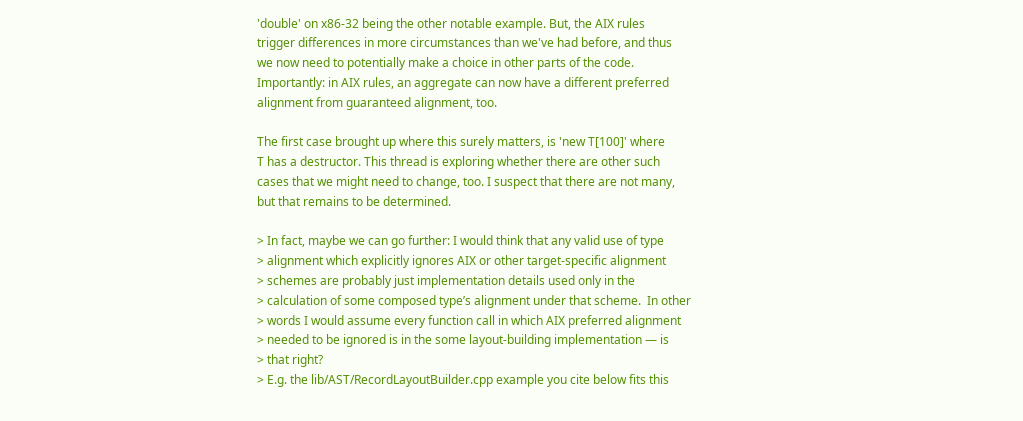'double' on x86-32 being the other notable example. But, the AIX rules
trigger differences in more circumstances than we've had before, and thus
we now need to potentially make a choice in other parts of the code.
Importantly: in AIX rules, an aggregate can now have a different preferred
alignment from guaranteed alignment, too.

The first case brought up where this surely matters, is 'new T[100]' where
T has a destructor. This thread is exploring whether there are other such
cases that we might need to change, too. I suspect that there are not many,
but that remains to be determined.

> In fact, maybe we can go further: I would think that any valid use of type
> alignment which explicitly ignores AIX or other target-specific alignment
> schemes are probably just implementation details used only in the
> calculation of some composed type’s alignment under that scheme.  In other
> words I would assume every function call in which AIX preferred alignment
> needed to be ignored is in the some layout-building implementation — is
> that right?
> E.g. the lib/AST/RecordLayoutBuilder.cpp example you cite below fits this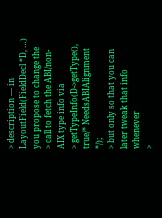> description — in LayoutField(FieldDecl *D, …) you propose to change the
> call to fetch the ABI/non-AIX type info via
> getTypeInfo(D->getType(), true/* NeedsABIAlignment */);
> but only so that you can later tweak that info whenever
>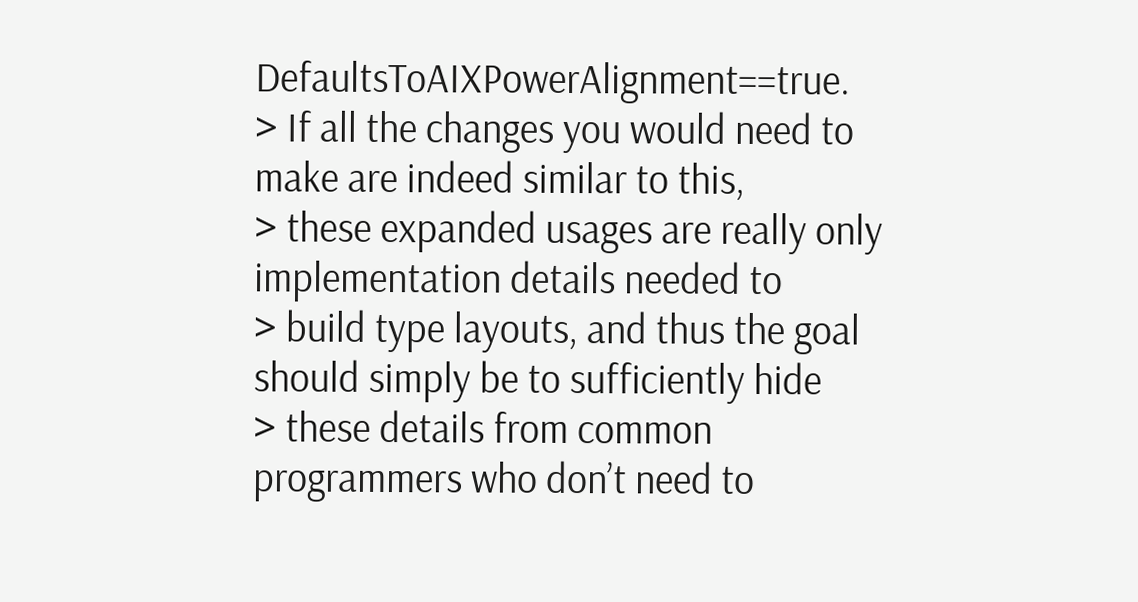DefaultsToAIXPowerAlignment==true.
> If all the changes you would need to make are indeed similar to this,
> these expanded usages are really only implementation details needed to
> build type layouts, and thus the goal should simply be to sufficiently hide
> these details from common programmers who don’t need to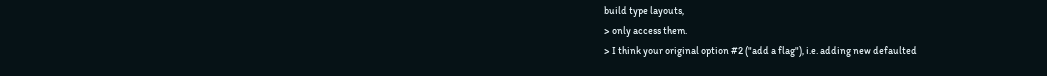build type layouts,
> only access them.
> I think your original option #2 ("add a flag"), i.e. adding new defaulted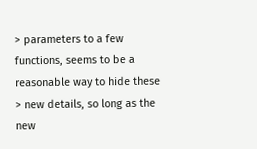> parameters to a few functions, seems to be a reasonable way to hide these
> new details, so long as the new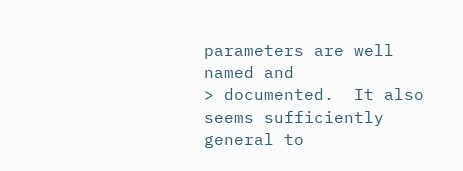parameters are well named and
> documented.  It also seems sufficiently general to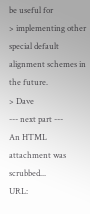be useful for
> implementing other special default alignment schemes in the future.
> Dave
--- next part ---
An HTML attachment was scrubbed...
URL: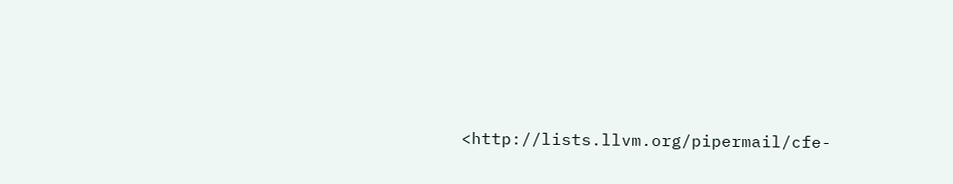<http://lists.llvm.org/pipermail/cfe-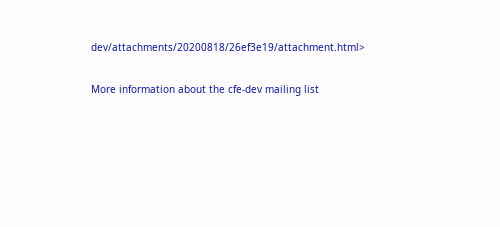dev/attachments/20200818/26ef3e19/attachment.html>

More information about the cfe-dev mailing list